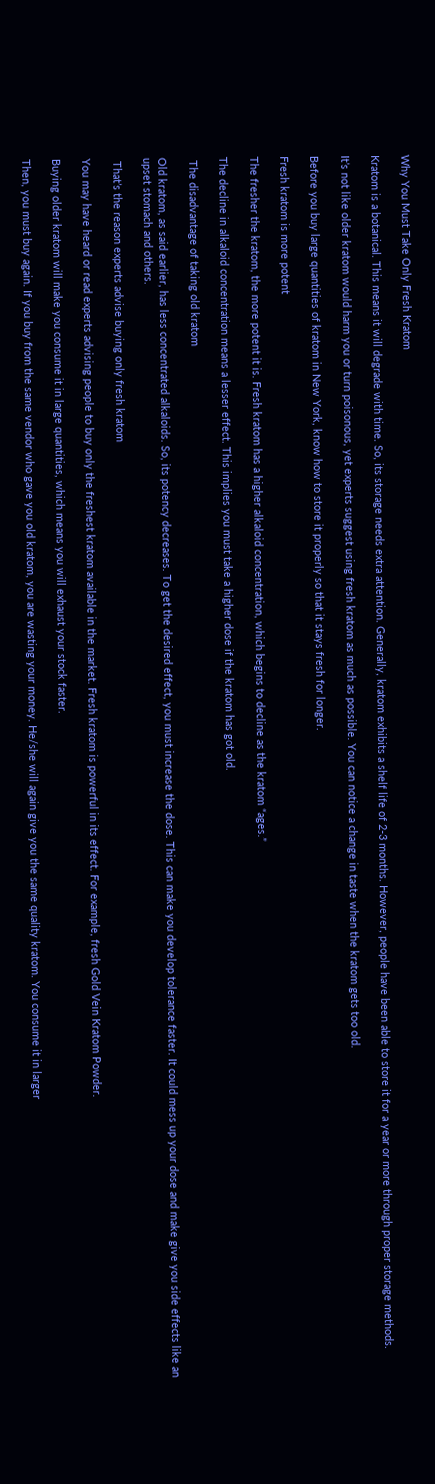Why You Must Take Only Fresh Kratom

Kratom is a botanical. This means it will degrade with time. So, its storage needs extra attention. Generally, kratom exhibits a shelf life of 2-3 months. However, people have been able to store it for a year or more through proper storage methods.

It’s not like older kratom would harm you or turn poisonous, yet experts suggest using fresh kratom as much as possible. You can notice a change in taste when the kratom gets too old.

Before you buy large quantities of kratom in New York, know how to store it properly so that it stays fresh for longer.

Fresh kratom is more potent

The fresher the kratom, the more potent it is. Fresh kratom has a higher alkaloid concentration, which begins to decline as the kratom “ages.”

The decline in alkaloid concentration means a lesser effect. This implies you must take a higher dose if the kratom has got old.

 The disadvantage of taking old kratom

Old kratom, as said earlier, has less concentrated alkaloids. So, its potency decreases. To get the desired effect, you must increase the dose. This can make you develop tolerance faster. It could mess up your dose and make give you side effects like an upset stomach and others.

 That’s the reason experts advise buying only fresh kratom

You may have heard or read experts advising people to buy only the freshest kratom available in the market. Fresh kratom is powerful in its effect. For example, fresh Gold Vein Kratom Powder.

Buying older kratom will make you consume it in large quantities, which means you will exhaust your stock faster.

Then, you must buy again. If you buy from the same vendor who gave you old kratom, you are wasting your money. He/she will again give you the same quality kratom. You consume it in larger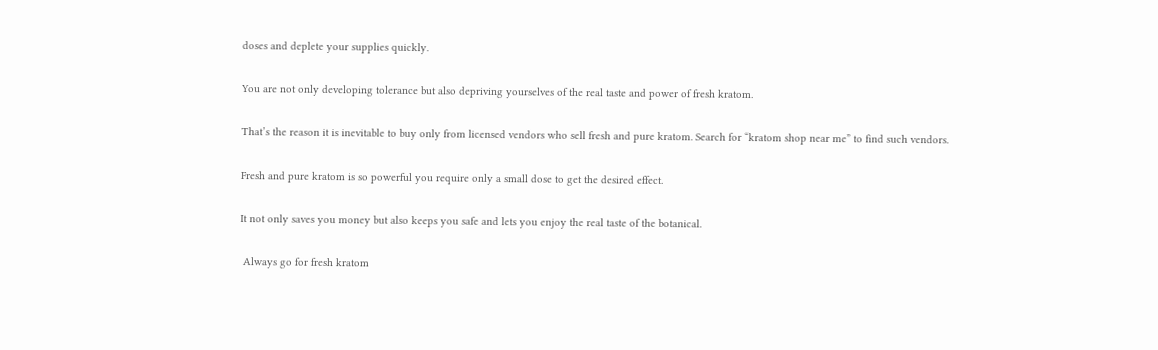doses and deplete your supplies quickly.

You are not only developing tolerance but also depriving yourselves of the real taste and power of fresh kratom.

That’s the reason it is inevitable to buy only from licensed vendors who sell fresh and pure kratom. Search for “kratom shop near me” to find such vendors.

Fresh and pure kratom is so powerful you require only a small dose to get the desired effect.

It not only saves you money but also keeps you safe and lets you enjoy the real taste of the botanical.

 Always go for fresh kratom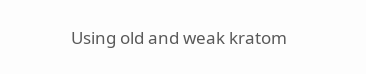Using old and weak kratom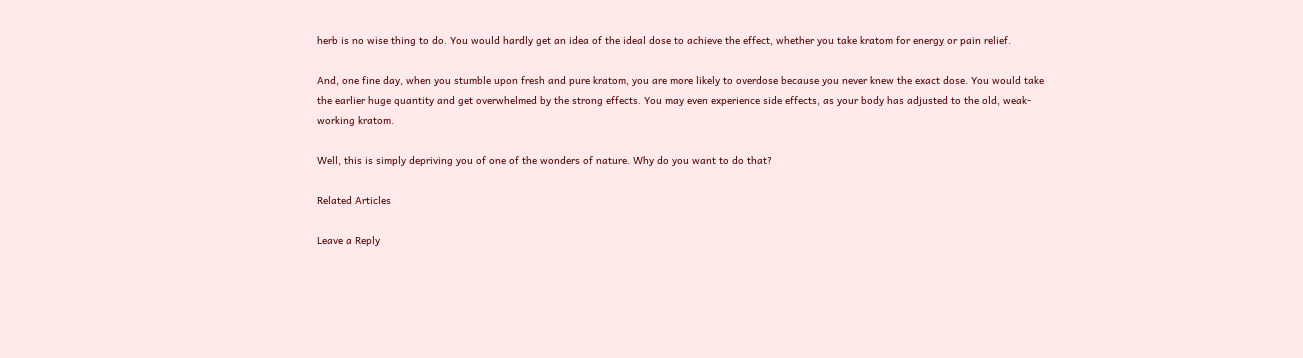herb is no wise thing to do. You would hardly get an idea of the ideal dose to achieve the effect, whether you take kratom for energy or pain relief.

And, one fine day, when you stumble upon fresh and pure kratom, you are more likely to overdose because you never knew the exact dose. You would take the earlier huge quantity and get overwhelmed by the strong effects. You may even experience side effects, as your body has adjusted to the old, weak-working kratom.

Well, this is simply depriving you of one of the wonders of nature. Why do you want to do that?

Related Articles

Leave a Reply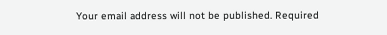Your email address will not be published. Required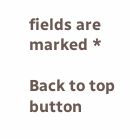fields are marked *

Back to top button